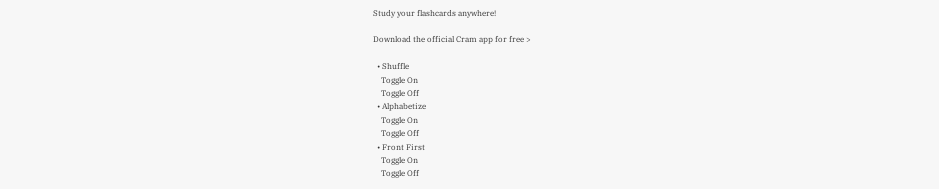Study your flashcards anywhere!

Download the official Cram app for free >

  • Shuffle
    Toggle On
    Toggle Off
  • Alphabetize
    Toggle On
    Toggle Off
  • Front First
    Toggle On
    Toggle Off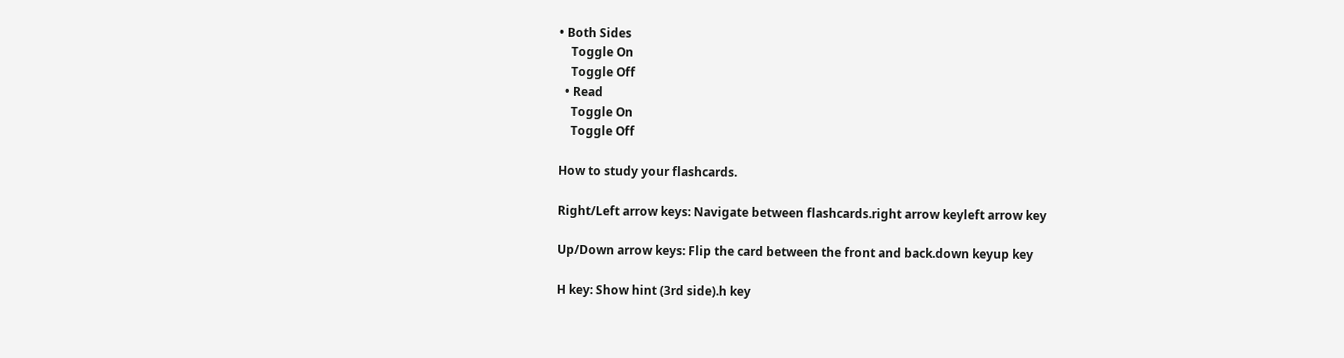• Both Sides
    Toggle On
    Toggle Off
  • Read
    Toggle On
    Toggle Off

How to study your flashcards.

Right/Left arrow keys: Navigate between flashcards.right arrow keyleft arrow key

Up/Down arrow keys: Flip the card between the front and back.down keyup key

H key: Show hint (3rd side).h key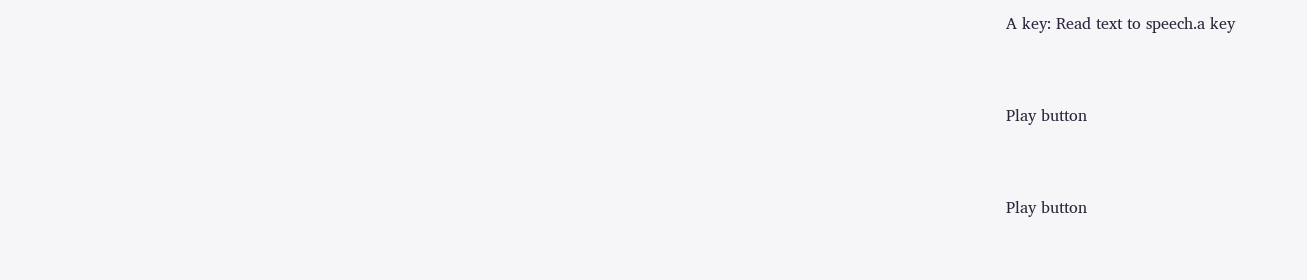A key: Read text to speech.a key


Play button


Play button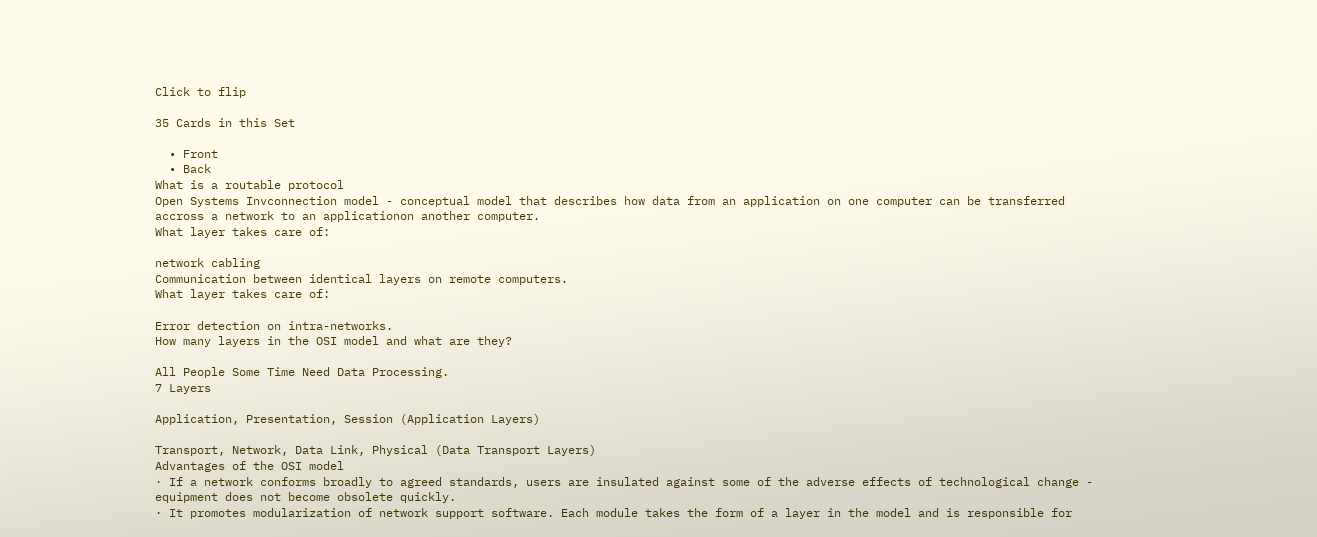Click to flip

35 Cards in this Set

  • Front
  • Back
What is a routable protocol
Open Systems Invconnection model - conceptual model that describes how data from an application on one computer can be transferred accross a network to an applicationon another computer.
What layer takes care of:

network cabling
Communication between identical layers on remote computers.
What layer takes care of:

Error detection on intra-networks.
How many layers in the OSI model and what are they?

All People Some Time Need Data Processing.
7 Layers

Application, Presentation, Session (Application Layers)

Transport, Network, Data Link, Physical (Data Transport Layers)
Advantages of the OSI model
· If a network conforms broadly to agreed standards, users are insulated against some of the adverse effects of technological change - equipment does not become obsolete quickly.
· It promotes modularization of network support software. Each module takes the form of a layer in the model and is responsible for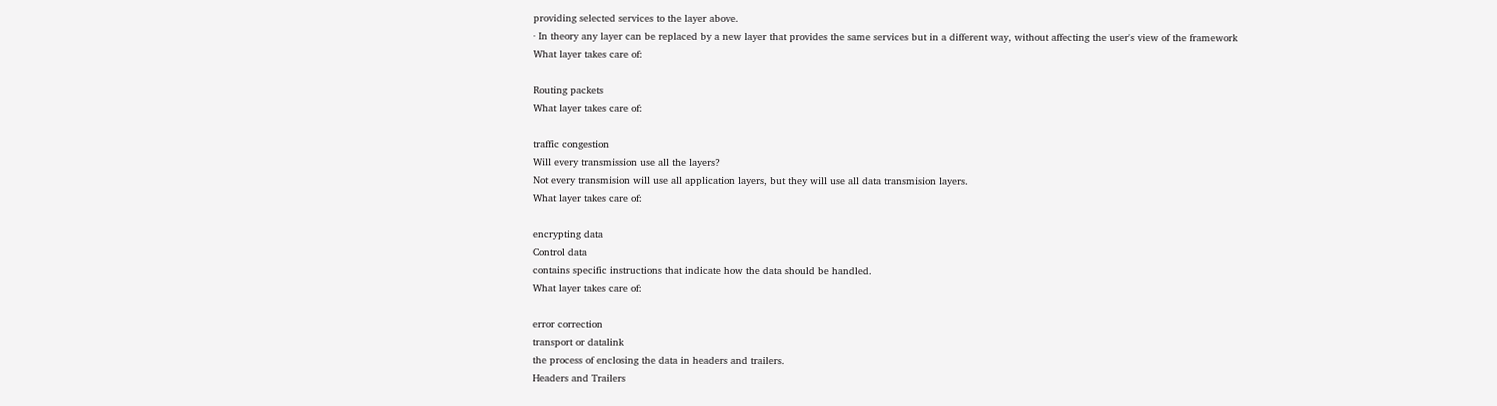providing selected services to the layer above.
· In theory any layer can be replaced by a new layer that provides the same services but in a different way, without affecting the user's view of the framework
What layer takes care of:

Routing packets
What layer takes care of:

traffic congestion
Will every transmission use all the layers?
Not every transmision will use all application layers, but they will use all data transmision layers.
What layer takes care of:

encrypting data
Control data
contains specific instructions that indicate how the data should be handled.
What layer takes care of:

error correction
transport or datalink
the process of enclosing the data in headers and trailers.
Headers and Trailers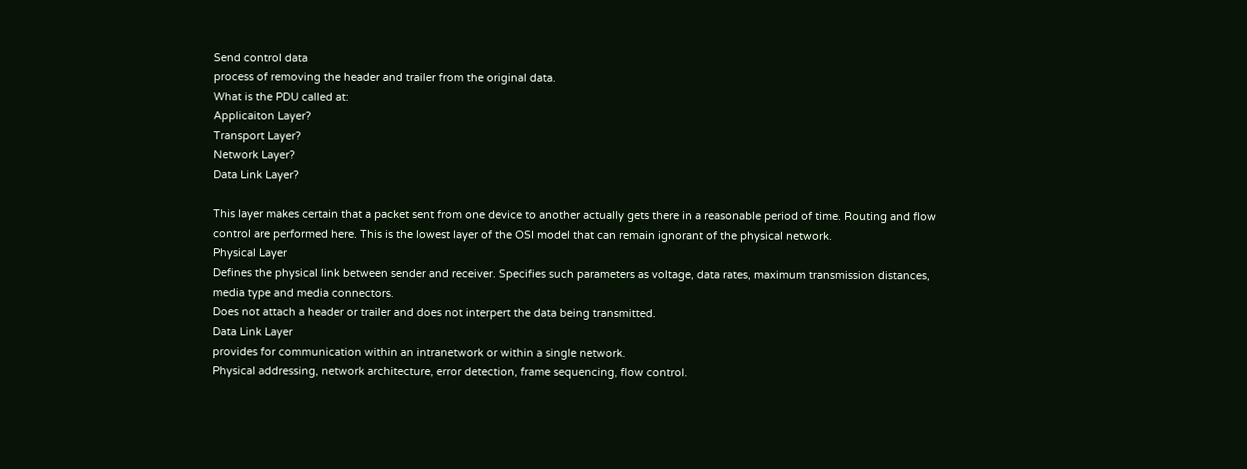Send control data
process of removing the header and trailer from the original data.
What is the PDU called at:
Applicaiton Layer?
Transport Layer?
Network Layer?
Data Link Layer?

This layer makes certain that a packet sent from one device to another actually gets there in a reasonable period of time. Routing and flow control are performed here. This is the lowest layer of the OSI model that can remain ignorant of the physical network.
Physical Layer
Defines the physical link between sender and receiver. Specifies such parameters as voltage, data rates, maximum transmission distances, media type and media connectors.
Does not attach a header or trailer and does not interpert the data being transmitted.
Data Link Layer
provides for communication within an intranetwork or within a single network.
Physical addressing, network architecture, error detection, frame sequencing, flow control.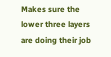Makes sure the lower three layers are doing their job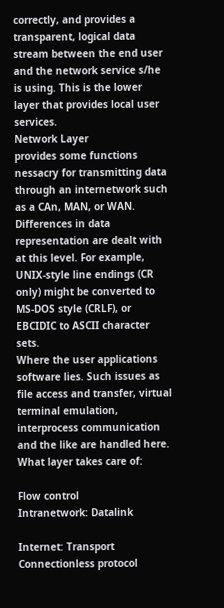correctly, and provides a transparent, logical data stream between the end user and the network service s/he is using. This is the lower layer that provides local user services.
Network Layer
provides some functions nessacry for transmitting data through an internetwork such as a CAn, MAN, or WAN.
Differences in data representation are dealt with at this level. For example, UNIX-style line endings (CR only) might be converted to MS-DOS style (CRLF), or EBCIDIC to ASCII character sets.
Where the user applications software lies. Such issues as file access and transfer, virtual terminal emulation, interprocess communication and the like are handled here.
What layer takes care of:

Flow control
Intranetwork: Datalink

Internet: Transport
Connectionless protocol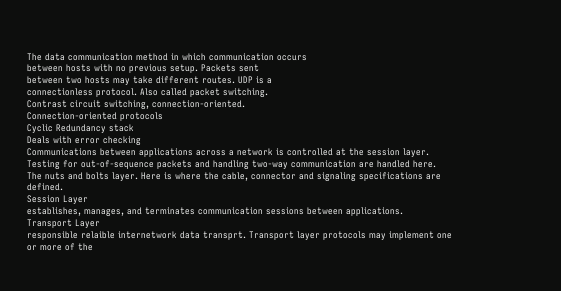The data communication method in which communication occurs
between hosts with no previous setup. Packets sent
between two hosts may take different routes. UDP is a
connectionless protocol. Also called packet switching.
Contrast circuit switching, connection-oriented.
Connection-oriented protocols
Cyclic Redundancy stack
Deals with error checking
Communications between applications across a network is controlled at the session layer. Testing for out-of-sequence packets and handling two-way communication are handled here.
The nuts and bolts layer. Here is where the cable, connector and signaling specifications are defined.
Session Layer
establishes, manages, and terminates communication sessions between applications.
Transport Layer
responsible relaible internetwork data transprt. Transport layer protocols may implement one or more of the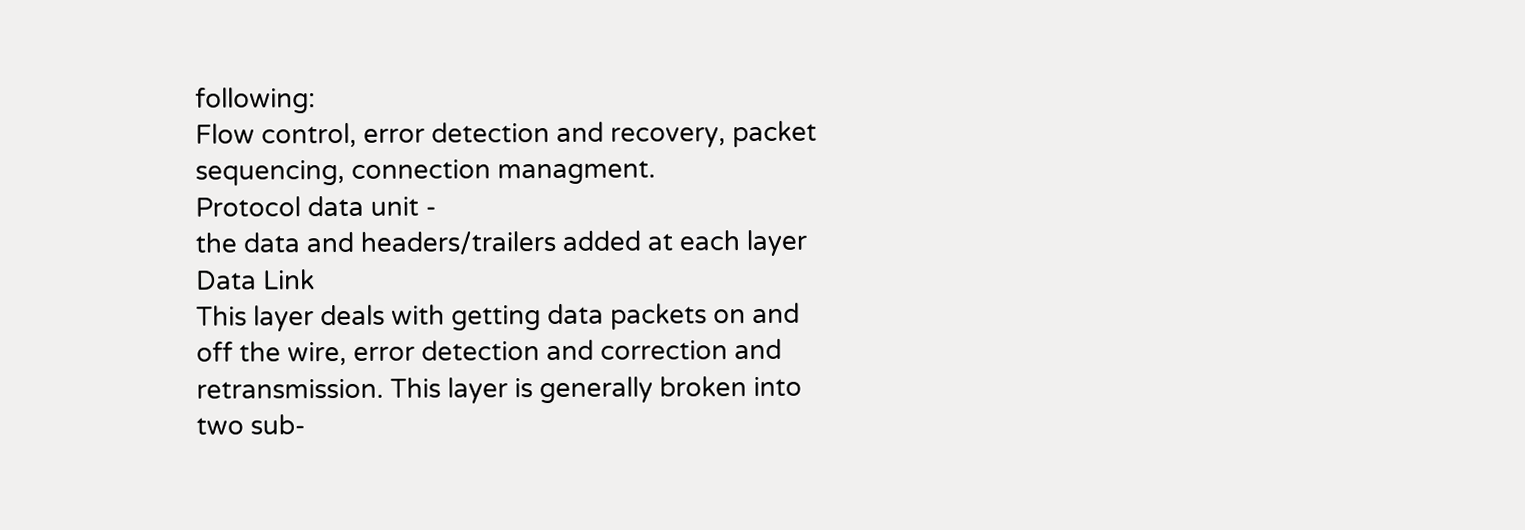following:
Flow control, error detection and recovery, packet sequencing, connection managment.
Protocol data unit -
the data and headers/trailers added at each layer
Data Link
This layer deals with getting data packets on and off the wire, error detection and correction and retransmission. This layer is generally broken into two sub-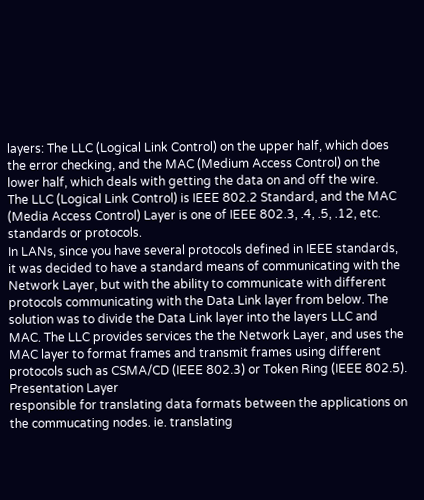layers: The LLC (Logical Link Control) on the upper half, which does the error checking, and the MAC (Medium Access Control) on the lower half, which deals with getting the data on and off the wire.
The LLC (Logical Link Control) is IEEE 802.2 Standard, and the MAC (Media Access Control) Layer is one of IEEE 802.3, .4, .5, .12, etc. standards or protocols.
In LANs, since you have several protocols defined in IEEE standards, it was decided to have a standard means of communicating with the Network Layer, but with the ability to communicate with different protocols communicating with the Data Link layer from below. The solution was to divide the Data Link layer into the layers LLC and MAC. The LLC provides services the the Network Layer, and uses the MAC layer to format frames and transmit frames using different protocols such as CSMA/CD (IEEE 802.3) or Token Ring (IEEE 802.5).
Presentation Layer
responsible for translating data formats between the applications on the commucating nodes. ie. translating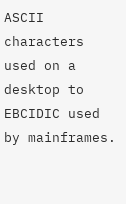ASCII characters used on a desktop to EBCIDIC used by mainframes.